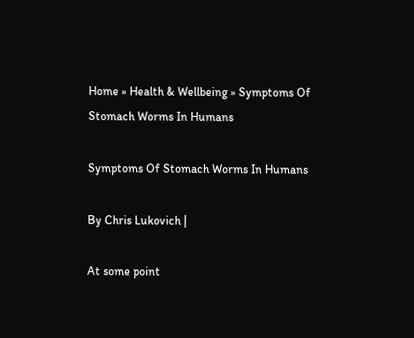Home » Health & Wellbeing » Symptoms Of Stomach Worms In Humans

Symptoms Of Stomach Worms In Humans

By Chris Lukovich |

At some point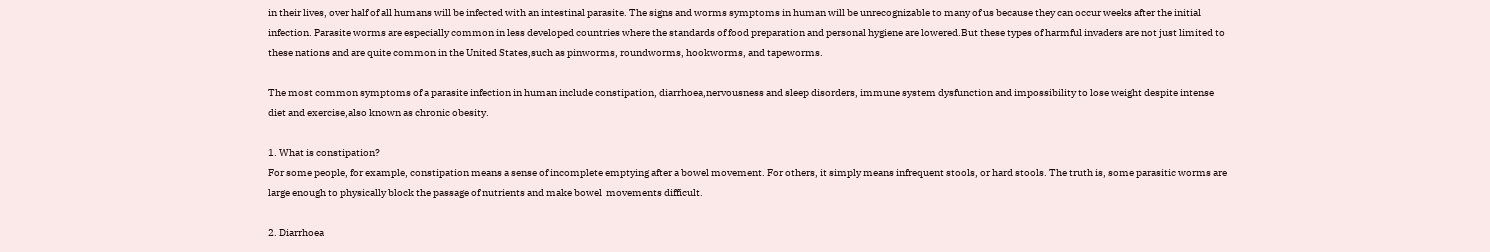in their lives, over half of all humans will be infected with an intestinal parasite. The signs and worms symptoms in human will be unrecognizable to many of us because they can occur weeks after the initial infection. Parasite worms are especially common in less developed countries where the standards of food preparation and personal hygiene are lowered.But these types of harmful invaders are not just limited to these nations and are quite common in the United States,such as pinworms, roundworms, hookworms, and tapeworms.

The most common symptoms of a parasite infection in human include constipation, diarrhoea,nervousness and sleep disorders, immune system dysfunction and impossibility to lose weight despite intense diet and exercise,also known as chronic obesity.

1. What is constipation?
For some people, for example, constipation means a sense of incomplete emptying after a bowel movement. For others, it simply means infrequent stools, or hard stools. The truth is, some parasitic worms are large enough to physically block the passage of nutrients and make bowel  movements difficult.

2. Diarrhoea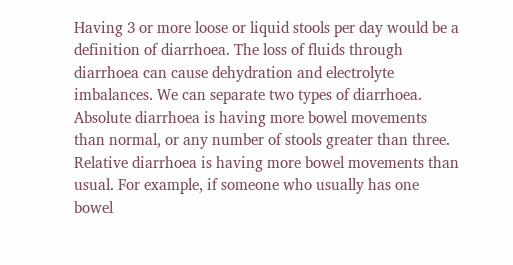Having 3 or more loose or liquid stools per day would be a definition of diarrhoea. The loss of fluids through diarrhoea can cause dehydration and electrolyte imbalances. We can separate two types of diarrhoea.
Absolute diarrhoea is having more bowel movements than normal, or any number of stools greater than three.
Relative diarrhoea is having more bowel movements than usual. For example, if someone who usually has one bowel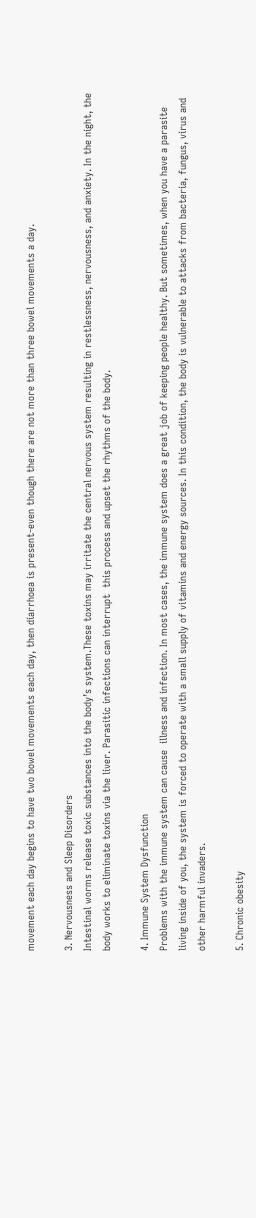movement each day begins to have two bowel movements each day, then diarrhoea is present-even though there are not more than three bowel movements a day.

3. Nervousness and Sleep Disorders
Intestinal worms release toxic substances into the body’s system.These toxins may irritate the central nervous system resulting in restlessness, nervousness, and anxiety. In the night, the body works to eliminate toxins via the liver. Parasitic infections can interrupt  this process and upset the rhythms of the body.

4. Immune System Dysfunction
Problems with the immune system can cause  illness and infection. In most cases, the immune system does a great job of keeping people healthy. But sometimes, when you have a parasite living inside of you, the system is forced to operate with a small supply of vitamins and energy sources. In this condition, the body is vulnerable to attacks from bacteria, fungus, virus and other harmful invaders.

5. Chronic obesity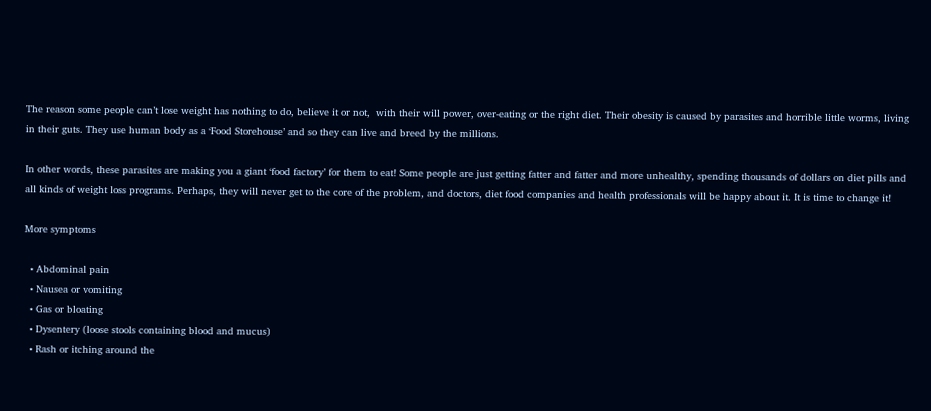The reason some people can’t lose weight has nothing to do, believe it or not,  with their will power, over-eating or the right diet. Their obesity is caused by parasites and horrible little worms, living in their guts. They use human body as a ‘Food Storehouse’ and so they can live and breed by the millions.

In other words, these parasites are making you a giant ‘food factory’ for them to eat! Some people are just getting fatter and fatter and more unhealthy, spending thousands of dollars on diet pills and all kinds of weight loss programs. Perhaps, they will never get to the core of the problem, and doctors, diet food companies and health professionals will be happy about it. It is time to change it!

More symptoms

  • Abdominal pain
  • Nausea or vomiting
  • Gas or bloating
  • Dysentery (loose stools containing blood and mucus)
  • Rash or itching around the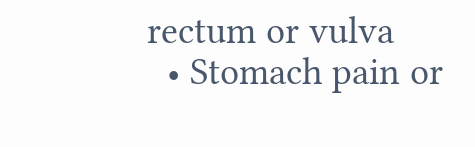rectum or vulva
  • Stomach pain or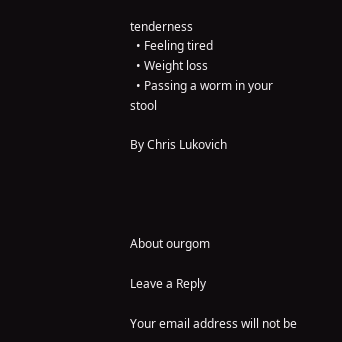tenderness
  • Feeling tired
  • Weight loss
  • Passing a worm in your stool

By Chris Lukovich




About ourgom

Leave a Reply

Your email address will not be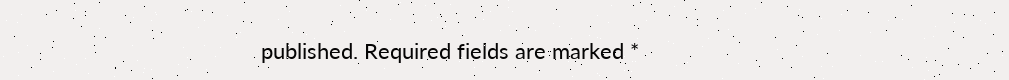published. Required fields are marked *